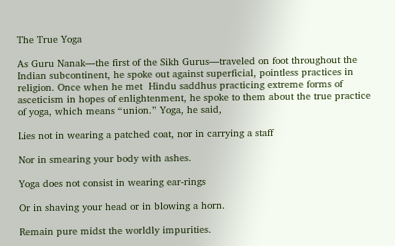The True Yoga

As Guru Nanak—the first of the Sikh Gurus—traveled on foot throughout the Indian subcontinent, he spoke out against superficial, pointless practices in religion. Once when he met  Hindu saddhus practicing extreme forms of asceticism in hopes of enlightenment, he spoke to them about the true practice of yoga, which means “union.” Yoga, he said,

Lies not in wearing a patched coat, nor in carrying a staff

Nor in smearing your body with ashes.

Yoga does not consist in wearing ear-rings

Or in shaving your head or in blowing a horn.

Remain pure midst the worldly impurities.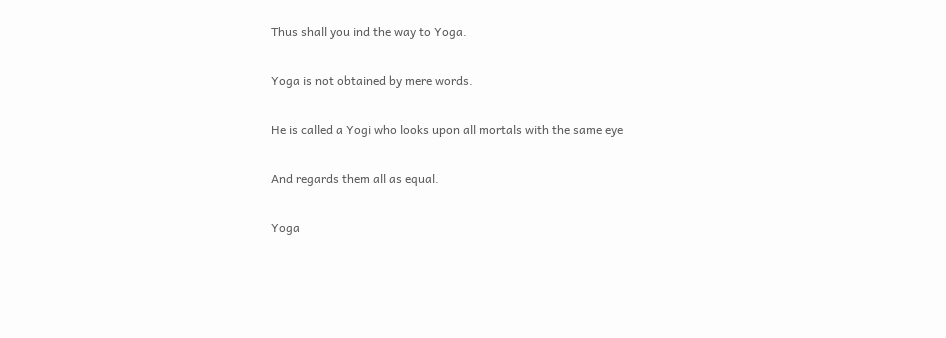Thus shall you ind the way to Yoga.

Yoga is not obtained by mere words.

He is called a Yogi who looks upon all mortals with the same eye

And regards them all as equal.

Yoga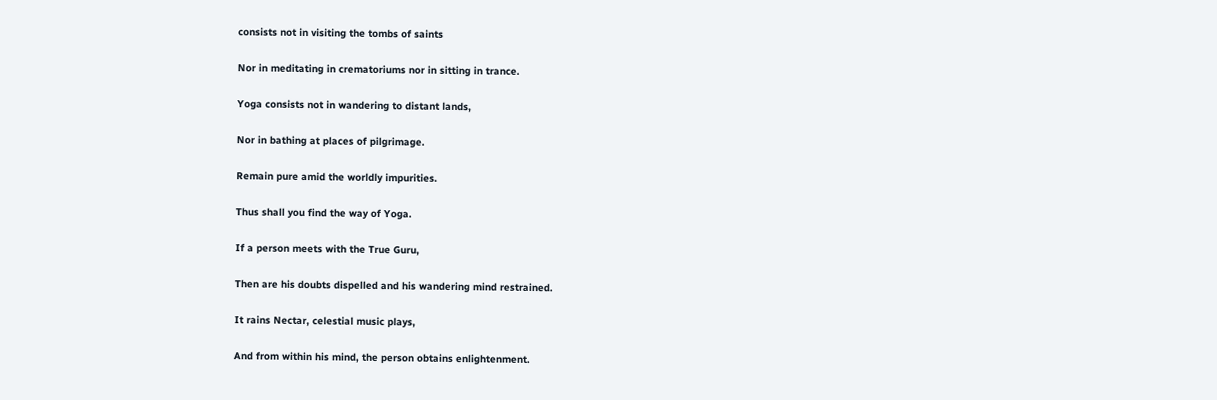consists not in visiting the tombs of saints

Nor in meditating in crematoriums nor in sitting in trance.

Yoga consists not in wandering to distant lands,

Nor in bathing at places of pilgrimage.

Remain pure amid the worldly impurities.

Thus shall you find the way of Yoga.

If a person meets with the True Guru,

Then are his doubts dispelled and his wandering mind restrained.

It rains Nectar, celestial music plays,

And from within his mind, the person obtains enlightenment.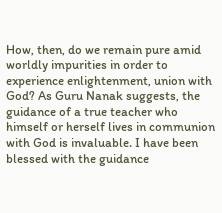How, then, do we remain pure amid worldly impurities in order to experience enlightenment, union with God? As Guru Nanak suggests, the guidance of a true teacher who himself or herself lives in communion with God is invaluable. I have been blessed with the guidance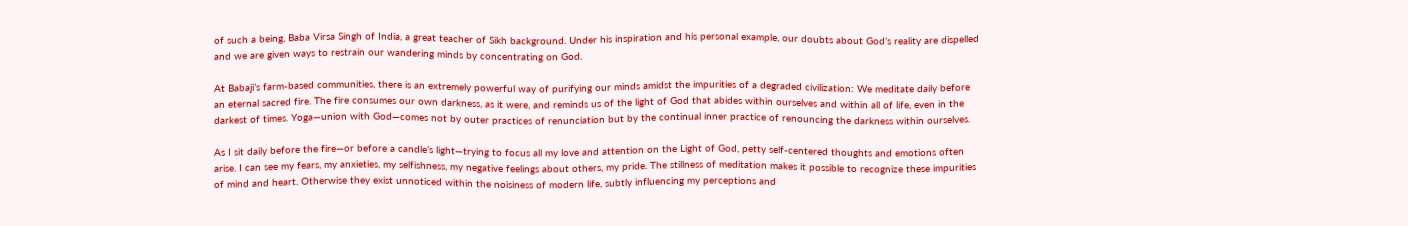of such a being, Baba Virsa Singh of India, a great teacher of Sikh background. Under his inspiration and his personal example, our doubts about God’s reality are dispelled and we are given ways to restrain our wandering minds by concentrating on God.

At Babaji’s farm-based communities, there is an extremely powerful way of purifying our minds amidst the impurities of a degraded civilization: We meditate daily before an eternal sacred fire. The fire consumes our own darkness, as it were, and reminds us of the light of God that abides within ourselves and within all of life, even in the darkest of times. Yoga—union with God—comes not by outer practices of renunciation but by the continual inner practice of renouncing the darkness within ourselves.

As I sit daily before the fire—or before a candle’s light—trying to focus all my love and attention on the Light of God, petty self-centered thoughts and emotions often arise. I can see my fears, my anxieties, my selfishness, my negative feelings about others, my pride. The stillness of meditation makes it possible to recognize these impurities of mind and heart. Otherwise they exist unnoticed within the noisiness of modern life, subtly influencing my perceptions and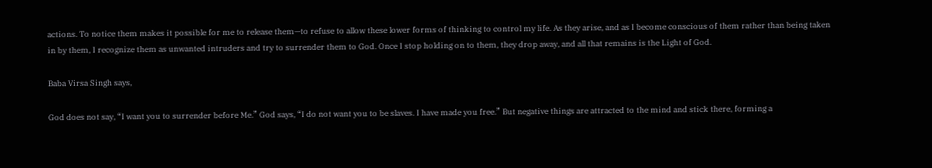actions. To notice them makes it possible for me to release them—to refuse to allow these lower forms of thinking to control my life. As they arise, and as I become conscious of them rather than being taken in by them, I recognize them as unwanted intruders and try to surrender them to God. Once I stop holding on to them, they drop away, and all that remains is the Light of God.

Baba Virsa Singh says,

God does not say, “I want you to surrender before Me.” God says, “I do not want you to be slaves. I have made you free.” But negative things are attracted to the mind and stick there, forming a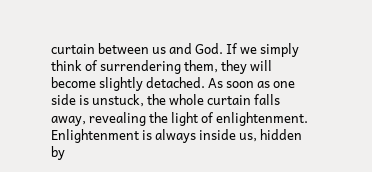curtain between us and God. If we simply think of surrendering them, they will become slightly detached. As soon as one side is unstuck, the whole curtain falls away, revealing the light of enlightenment. Enlightenment is always inside us, hidden by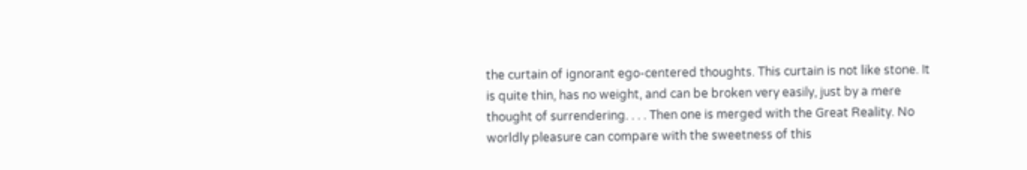the curtain of ignorant ego-centered thoughts. This curtain is not like stone. It is quite thin, has no weight, and can be broken very easily, just by a mere thought of surrendering. . . . Then one is merged with the Great Reality. No worldly pleasure can compare with the sweetness of this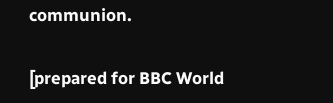communion.

[prepared for BBC World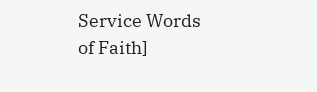Service Words of Faith]